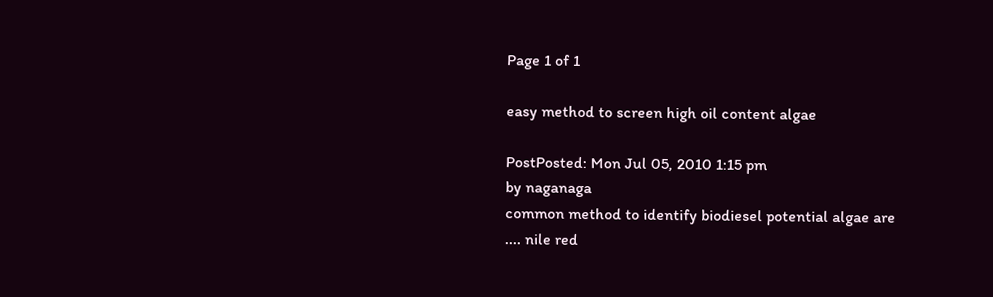Page 1 of 1

easy method to screen high oil content algae

PostPosted: Mon Jul 05, 2010 1:15 pm
by naganaga
common method to identify biodiesel potential algae are
.... nile red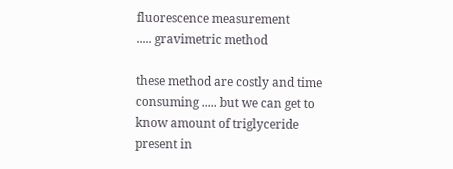fluorescence measurement
..... gravimetric method

these method are costly and time consuming ..... but we can get to know amount of triglyceride present in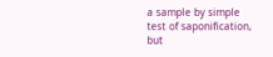a sample by simple test of saponification, but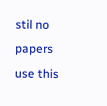stil no papers use this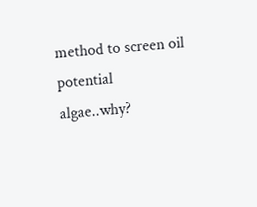method to screen oil potential algae..why?